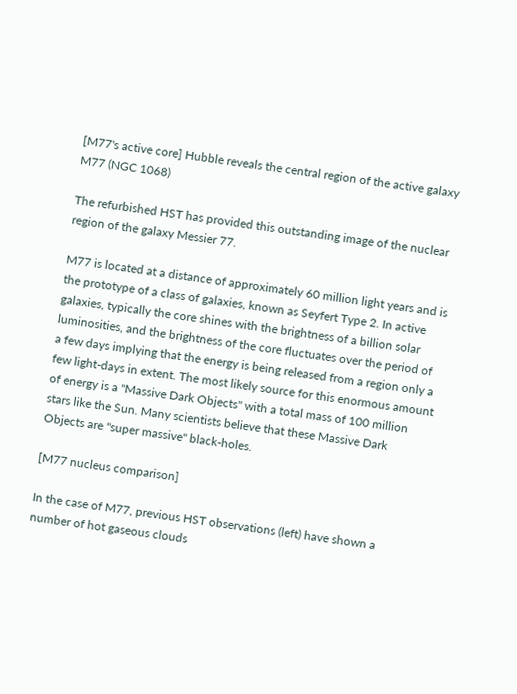[M77's active core] Hubble reveals the central region of the active galaxy M77 (NGC 1068)

The refurbished HST has provided this outstanding image of the nuclear region of the galaxy Messier 77.

M77 is located at a distance of approximately 60 million light years and is the prototype of a class of galaxies, known as Seyfert Type 2. In active galaxies, typically the core shines with the brightness of a billion solar luminosities, and the brightness of the core fluctuates over the period of a few days implying that the energy is being released from a region only a few light-days in extent. The most likely source for this enormous amount of energy is a "Massive Dark Objects" with a total mass of 100 million stars like the Sun. Many scientists believe that these Massive Dark Objects are "super massive'' black-holes.

[M77 nucleus comparison]

In the case of M77, previous HST observations (left) have shown a number of hot gaseous clouds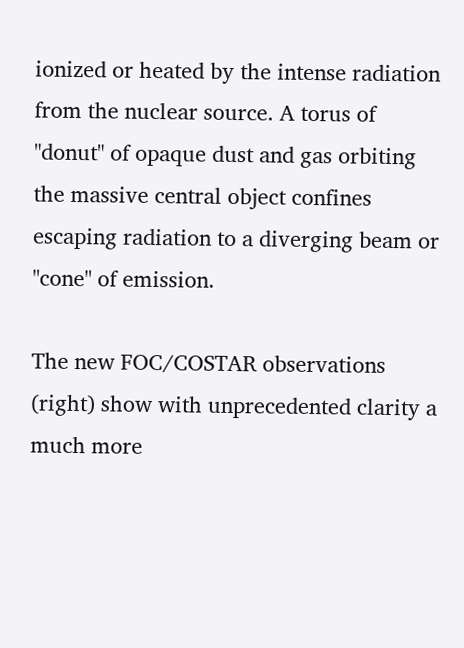ionized or heated by the intense radiation from the nuclear source. A torus of "donut" of opaque dust and gas orbiting the massive central object confines escaping radiation to a diverging beam or "cone" of emission.

The new FOC/COSTAR observations (right) show with unprecedented clarity a much more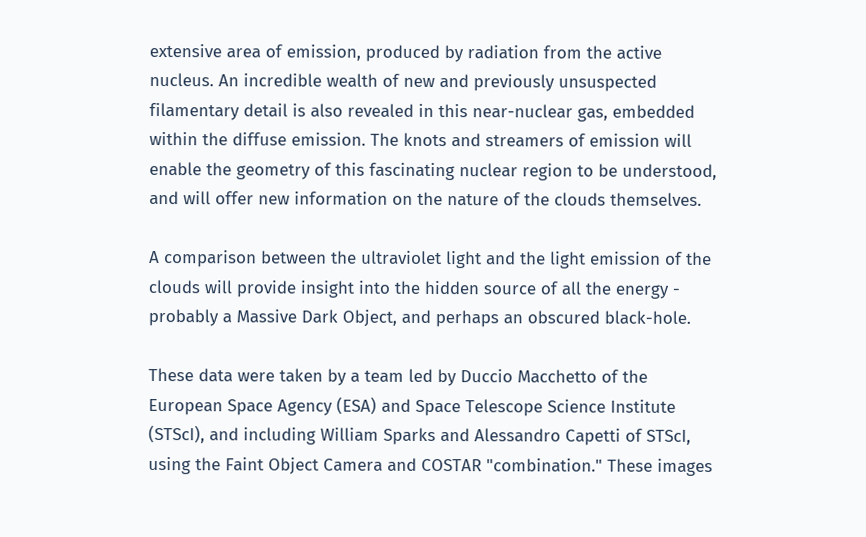extensive area of emission, produced by radiation from the active nucleus. An incredible wealth of new and previously unsuspected filamentary detail is also revealed in this near-nuclear gas, embedded within the diffuse emission. The knots and streamers of emission will enable the geometry of this fascinating nuclear region to be understood, and will offer new information on the nature of the clouds themselves.

A comparison between the ultraviolet light and the light emission of the clouds will provide insight into the hidden source of all the energy - probably a Massive Dark Object, and perhaps an obscured black-hole.

These data were taken by a team led by Duccio Macchetto of the European Space Agency (ESA) and Space Telescope Science Institute (STScI), and including William Sparks and Alessandro Capetti of STScI, using the Faint Object Camera and COSTAR "combination." These images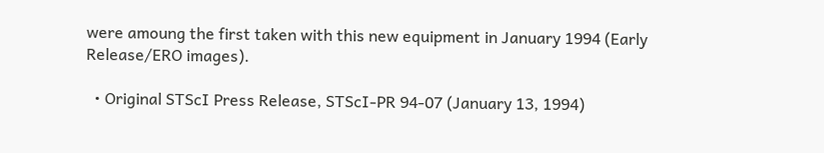were amoung the first taken with this new equipment in January 1994 (Early Release/ERO images).

  • Original STScI Press Release, STScI-PR 94-07 (January 13, 1994)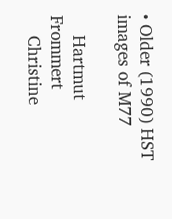• Older (1990) HST images of M77

    Hartmut Frommert
    Christine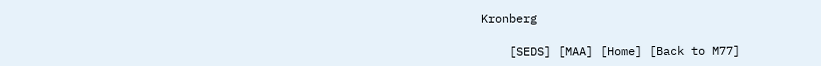Kronberg

    [SEDS] [MAA] [Home] [Back to M77]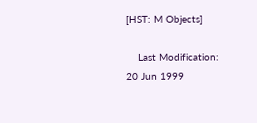[HST: M Objects]

    Last Modification: 20 Jun 1999